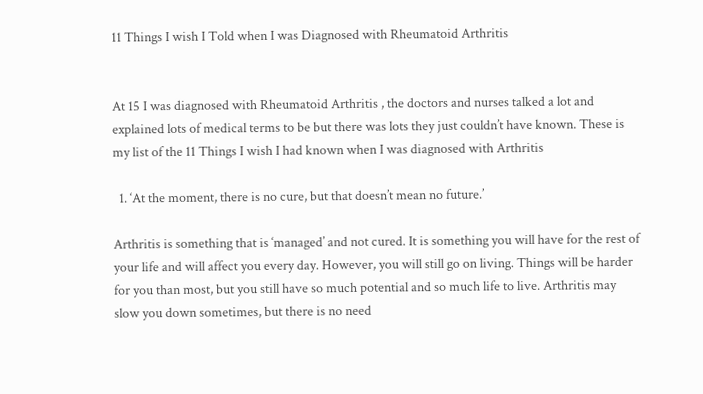11 Things I wish I Told when I was Diagnosed with Rheumatoid Arthritis


At 15 I was diagnosed with Rheumatoid Arthritis , the doctors and nurses talked a lot and explained lots of medical terms to be but there was lots they just couldn’t have known. These is my list of the 11 Things I wish I had known when I was diagnosed with Arthritis

  1. ‘At the moment, there is no cure, but that doesn’t mean no future.’

Arthritis is something that is ‘managed’ and not cured. It is something you will have for the rest of your life and will affect you every day. However, you will still go on living. Things will be harder for you than most, but you still have so much potential and so much life to live. Arthritis may slow you down sometimes, but there is no need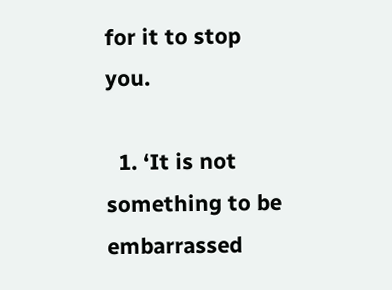for it to stop you.

  1. ‘It is not something to be embarrassed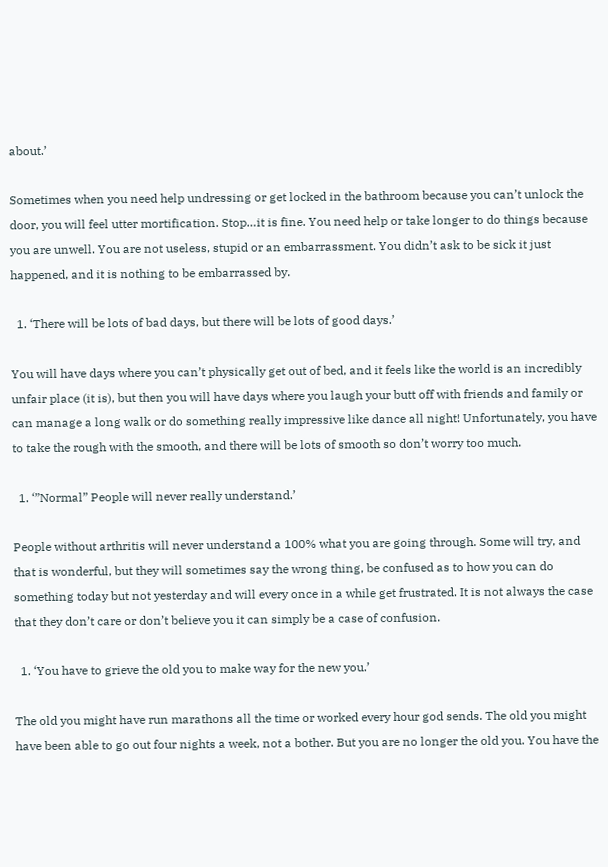about.’

Sometimes when you need help undressing or get locked in the bathroom because you can’t unlock the door, you will feel utter mortification. Stop…it is fine. You need help or take longer to do things because you are unwell. You are not useless, stupid or an embarrassment. You didn’t ask to be sick it just happened, and it is nothing to be embarrassed by.

  1. ‘There will be lots of bad days, but there will be lots of good days.’

You will have days where you can’t physically get out of bed, and it feels like the world is an incredibly unfair place (it is), but then you will have days where you laugh your butt off with friends and family or can manage a long walk or do something really impressive like dance all night! Unfortunately, you have to take the rough with the smooth, and there will be lots of smooth so don’t worry too much.

  1. ‘”Normal” People will never really understand.’

People without arthritis will never understand a 100% what you are going through. Some will try, and that is wonderful, but they will sometimes say the wrong thing, be confused as to how you can do something today but not yesterday and will every once in a while get frustrated. It is not always the case that they don’t care or don’t believe you it can simply be a case of confusion.

  1. ‘You have to grieve the old you to make way for the new you.’

The old you might have run marathons all the time or worked every hour god sends. The old you might have been able to go out four nights a week, not a bother. But you are no longer the old you. You have the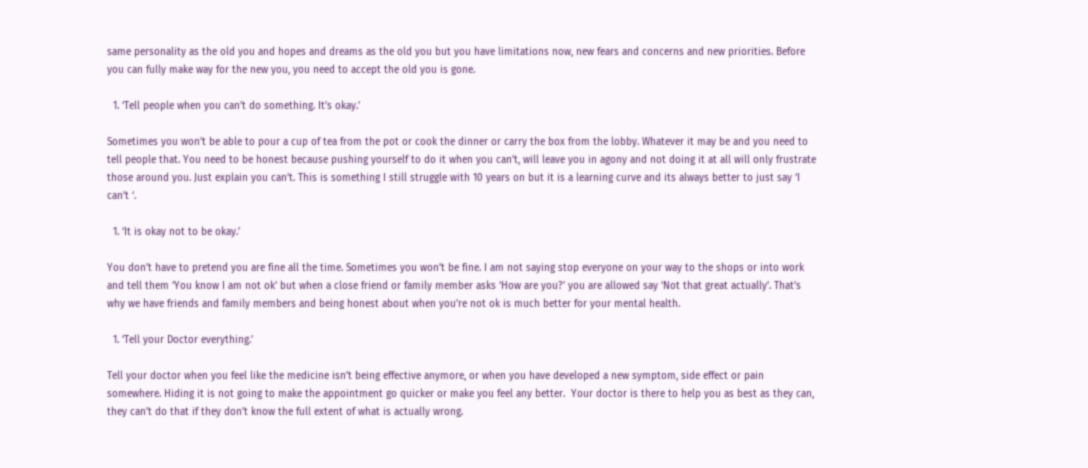same personality as the old you and hopes and dreams as the old you but you have limitations now, new fears and concerns and new priorities. Before you can fully make way for the new you, you need to accept the old you is gone.

  1. ‘Tell people when you can’t do something. It’s okay.’

Sometimes you won’t be able to pour a cup of tea from the pot or cook the dinner or carry the box from the lobby. Whatever it may be and you need to tell people that. You need to be honest because pushing yourself to do it when you can’t, will leave you in agony and not doing it at all will only frustrate those around you. Just explain you can’t. This is something I still struggle with 10 years on but it is a learning curve and its always better to just say ‘I can’t ‘.

  1. ‘It is okay not to be okay.’

You don’t have to pretend you are fine all the time. Sometimes you won’t be fine. I am not saying stop everyone on your way to the shops or into work and tell them ‘You know I am not ok’ but when a close friend or family member asks ‘How are you?’ you are allowed say ‘Not that great actually’. That’s why we have friends and family members and being honest about when you’re not ok is much better for your mental health.

  1. ‘Tell your Doctor everything.’

Tell your doctor when you feel like the medicine isn’t being effective anymore, or when you have developed a new symptom, side effect or pain somewhere. Hiding it is not going to make the appointment go quicker or make you feel any better.  Your doctor is there to help you as best as they can, they can’t do that if they don’t know the full extent of what is actually wrong.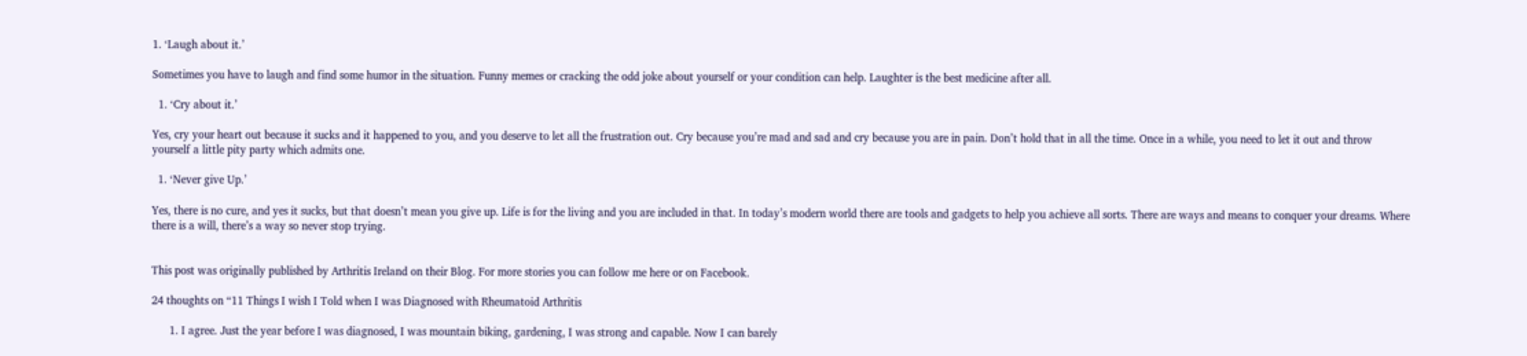1. ‘Laugh about it.’

Sometimes you have to laugh and find some humor in the situation. Funny memes or cracking the odd joke about yourself or your condition can help. Laughter is the best medicine after all.

  1. ‘Cry about it.’

Yes, cry your heart out because it sucks and it happened to you, and you deserve to let all the frustration out. Cry because you’re mad and sad and cry because you are in pain. Don’t hold that in all the time. Once in a while, you need to let it out and throw yourself a little pity party which admits one.

  1. ‘Never give Up.’

Yes, there is no cure, and yes it sucks, but that doesn’t mean you give up. Life is for the living and you are included in that. In today’s modern world there are tools and gadgets to help you achieve all sorts. There are ways and means to conquer your dreams. Where there is a will, there’s a way so never stop trying.


This post was originally published by Arthritis Ireland on their Blog. For more stories you can follow me here or on Facebook.

24 thoughts on “11 Things I wish I Told when I was Diagnosed with Rheumatoid Arthritis

      1. I agree. Just the year before I was diagnosed, I was mountain biking, gardening, I was strong and capable. Now I can barely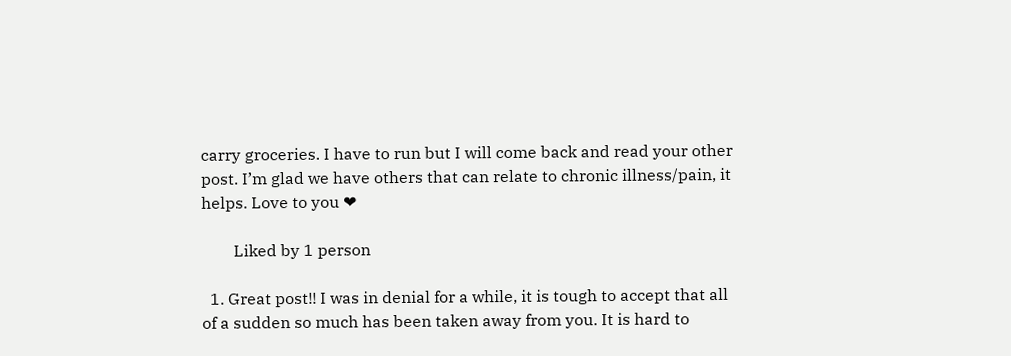carry groceries. I have to run but I will come back and read your other post. I’m glad we have others that can relate to chronic illness/pain, it helps. Love to you ❤

        Liked by 1 person

  1. Great post!! I was in denial for a while, it is tough to accept that all of a sudden so much has been taken away from you. It is hard to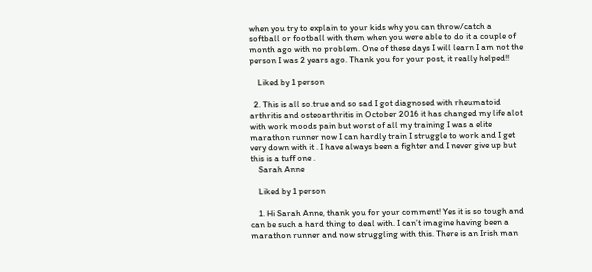when you try to explain to your kids why you can throw/catch a softball or football with them when you were able to do it a couple of month ago with no problem. One of these days I will learn I am not the person I was 2 years ago. Thank you for your post, it really helped!!

    Liked by 1 person

  2. This is all so.true and so sad I got diagnosed with rheumatoid arthritis and osteoarthritis in October 2016 it has changed my life alot with work moods pain but worst of all my training I was a elite marathon runner now I can hardly train I struggle to work and I get very down with it . I have always been a fighter and I never give up but this is a tuff one .
    Sarah Anne

    Liked by 1 person

    1. Hi Sarah Anne, thank you for your comment! Yes it is so tough and can be such a hard thing to deal with. I can’t imagine having been a marathon runner and now struggling with this. There is an Irish man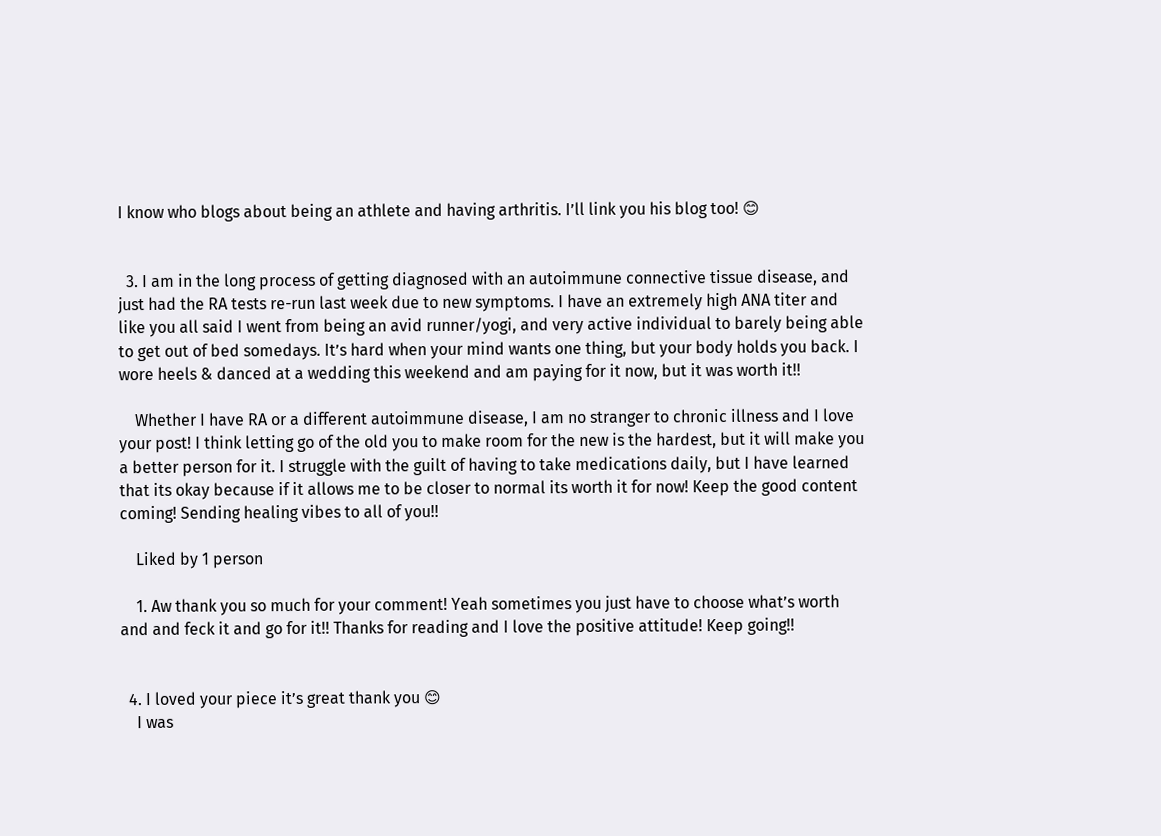I know who blogs about being an athlete and having arthritis. I’ll link you his blog too! 😊


  3. I am in the long process of getting diagnosed with an autoimmune connective tissue disease, and just had the RA tests re-run last week due to new symptoms. I have an extremely high ANA titer and like you all said I went from being an avid runner/yogi, and very active individual to barely being able to get out of bed somedays. It’s hard when your mind wants one thing, but your body holds you back. I wore heels & danced at a wedding this weekend and am paying for it now, but it was worth it!!

    Whether I have RA or a different autoimmune disease, I am no stranger to chronic illness and I love your post! I think letting go of the old you to make room for the new is the hardest, but it will make you a better person for it. I struggle with the guilt of having to take medications daily, but I have learned that its okay because if it allows me to be closer to normal its worth it for now! Keep the good content coming! Sending healing vibes to all of you!!

    Liked by 1 person

    1. Aw thank you so much for your comment! Yeah sometimes you just have to choose what’s worth and and feck it and go for it!! Thanks for reading and I love the positive attitude! Keep going!!


  4. I loved your piece it’s great thank you 😊
    I was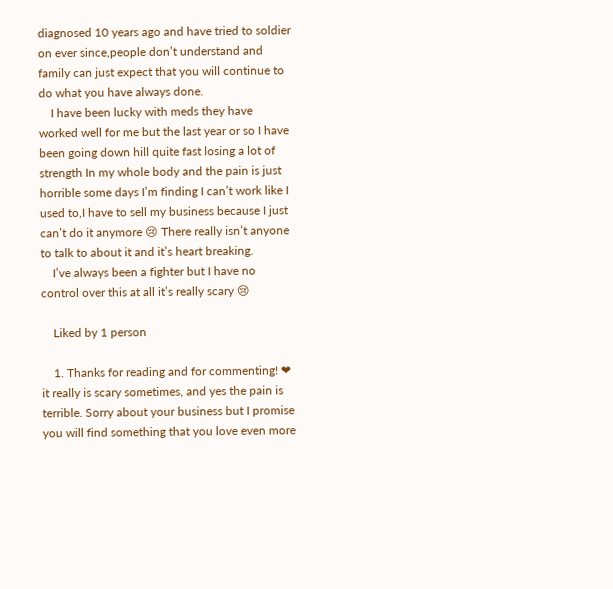diagnosed 10 years ago and have tried to soldier on ever since,people don’t understand and family can just expect that you will continue to do what you have always done.
    I have been lucky with meds they have worked well for me but the last year or so I have been going down hill quite fast losing a lot of strength In my whole body and the pain is just horrible some days I’m finding I can’t work like I used to,I have to sell my business because I just can’t do it anymore 😢 There really isn’t anyone to talk to about it and it’s heart breaking.
    I’ve always been a fighter but I have no control over this at all it’s really scary 😢

    Liked by 1 person

    1. Thanks for reading and for commenting! ❤ it really is scary sometimes, and yes the pain is terrible. Sorry about your business but I promise you will find something that you love even more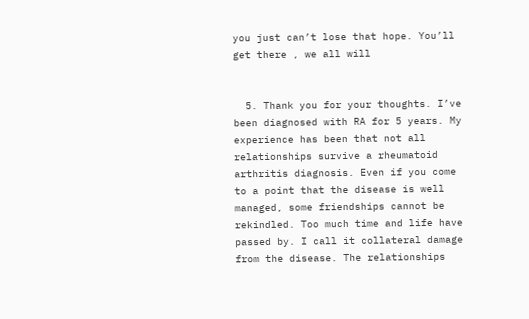you just can’t lose that hope. You’ll get there , we all will


  5. Thank you for your thoughts. I’ve been diagnosed with RA for 5 years. My experience has been that not all relationships survive a rheumatoid arthritis diagnosis. Even if you come to a point that the disease is well managed, some friendships cannot be rekindled. Too much time and life have passed by. I call it collateral damage from the disease. The relationships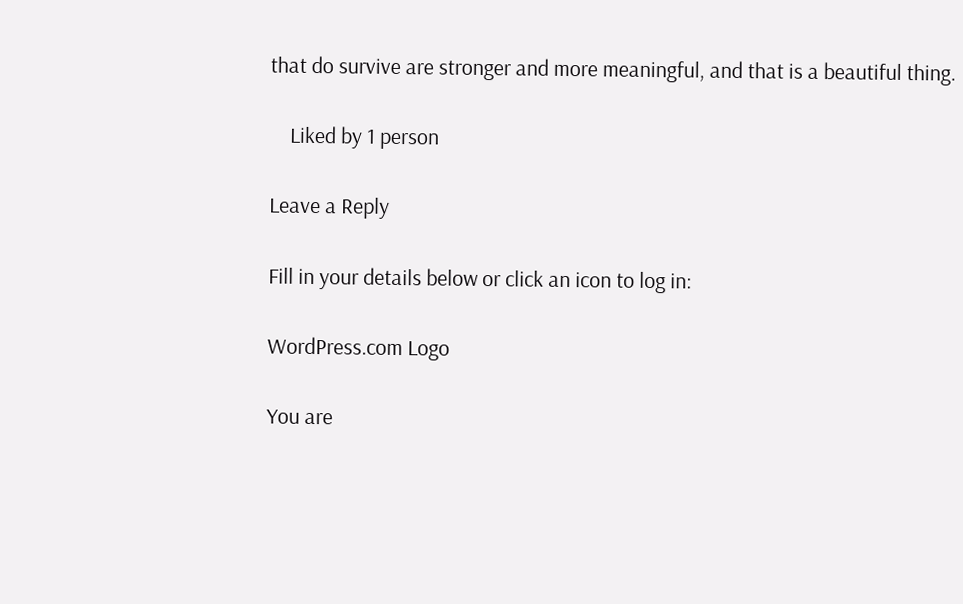that do survive are stronger and more meaningful, and that is a beautiful thing.

    Liked by 1 person

Leave a Reply

Fill in your details below or click an icon to log in:

WordPress.com Logo

You are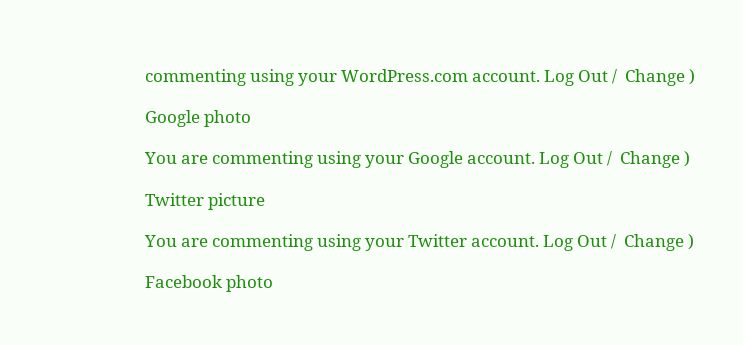commenting using your WordPress.com account. Log Out /  Change )

Google photo

You are commenting using your Google account. Log Out /  Change )

Twitter picture

You are commenting using your Twitter account. Log Out /  Change )

Facebook photo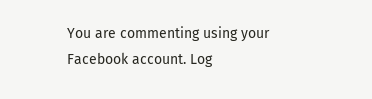You are commenting using your Facebook account. Log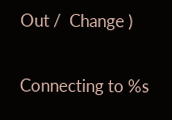Out /  Change )

Connecting to %s